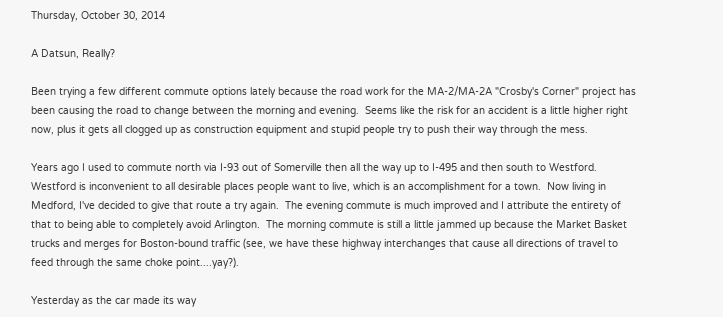Thursday, October 30, 2014

A Datsun, Really?

Been trying a few different commute options lately because the road work for the MA-2/MA-2A "Crosby's Corner" project has been causing the road to change between the morning and evening.  Seems like the risk for an accident is a little higher right now, plus it gets all clogged up as construction equipment and stupid people try to push their way through the mess.

Years ago I used to commute north via I-93 out of Somerville then all the way up to I-495 and then south to Westford.  Westford is inconvenient to all desirable places people want to live, which is an accomplishment for a town.  Now living in Medford, I've decided to give that route a try again.  The evening commute is much improved and I attribute the entirety of that to being able to completely avoid Arlington.  The morning commute is still a little jammed up because the Market Basket trucks and merges for Boston-bound traffic (see, we have these highway interchanges that cause all directions of travel to feed through the same choke point....yay?).

Yesterday as the car made its way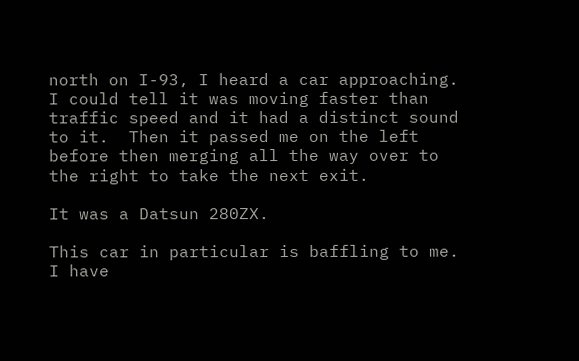north on I-93, I heard a car approaching.  I could tell it was moving faster than traffic speed and it had a distinct sound to it.  Then it passed me on the left before then merging all the way over to the right to take the next exit.

It was a Datsun 280ZX.

This car in particular is baffling to me.  I have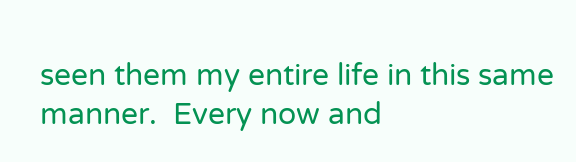seen them my entire life in this same manner.  Every now and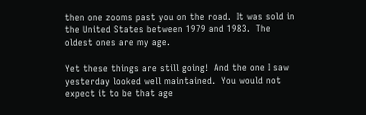then one zooms past you on the road.  It was sold in the United States between 1979 and 1983.  The oldest ones are my age.

Yet these things are still going!  And the one I saw yesterday looked well maintained.  You would not expect it to be that age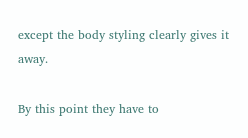except the body styling clearly gives it away.

By this point they have to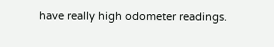have really high odometer readings.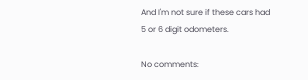And I'm not sure if these cars had 5 or 6 digit odometers.

No comments: